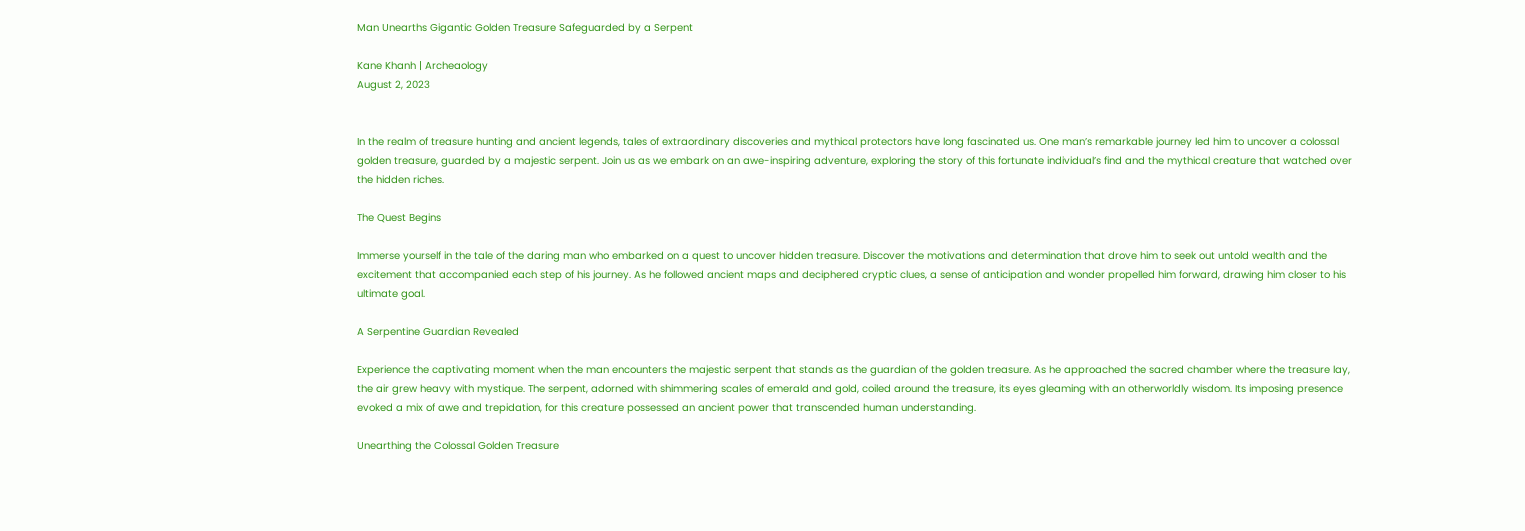Man Unearths Gigantic Golden Treasure Safeguarded by a Serpent

Kane Khanh | Archeaology
August 2, 2023


In the realm of treasure hunting and ancient legends, tales of extraordinary discoveries and mythical protectors have long fascinated us. One man’s remarkable journey led him to uncover a colossal golden treasure, guarded by a majestic serpent. Join us as we embark on an awe-inspiring adventure, exploring the story of this fortunate individual’s find and the mythical creature that watched over the hidden riches.

The Quest Begins

Immerse yourself in the tale of the daring man who embarked on a quest to uncover hidden treasure. Discover the motivations and determination that drove him to seek out untold wealth and the excitement that accompanied each step of his journey. As he followed ancient maps and deciphered cryptic clues, a sense of anticipation and wonder propelled him forward, drawing him closer to his ultimate goal.

A Serpentine Guardian Revealed

Experience the captivating moment when the man encounters the majestic serpent that stands as the guardian of the golden treasure. As he approached the sacred chamber where the treasure lay, the air grew heavy with mystique. The serpent, adorned with shimmering scales of emerald and gold, coiled around the treasure, its eyes gleaming with an otherworldly wisdom. Its imposing presence evoked a mix of awe and trepidation, for this creature possessed an ancient power that transcended human understanding.

Unearthing the Colossal Golden Treasure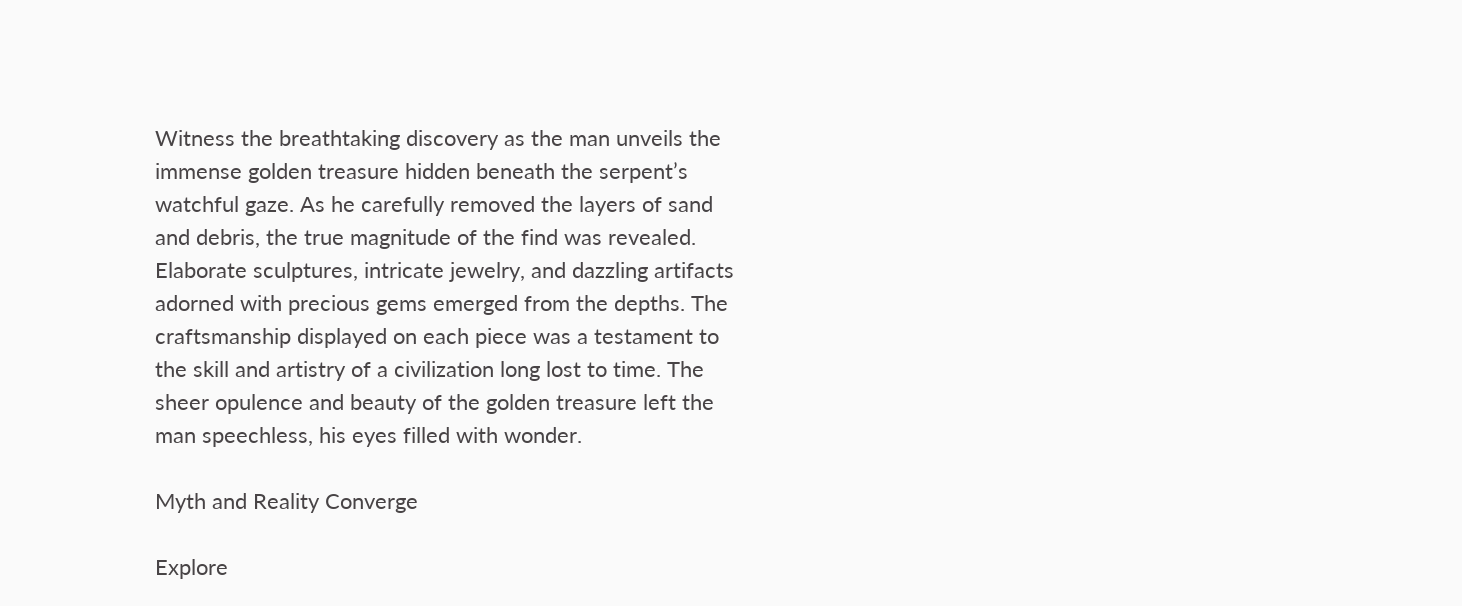Witness the breathtaking discovery as the man unveils the immense golden treasure hidden beneath the serpent’s watchful gaze. As he carefully removed the layers of sand and debris, the true magnitude of the find was revealed. Elaborate sculptures, intricate jewelry, and dazzling artifacts adorned with precious gems emerged from the depths. The craftsmanship displayed on each piece was a testament to the skill and artistry of a civilization long lost to time. The sheer opulence and beauty of the golden treasure left the man speechless, his eyes filled with wonder.

Myth and Reality Converge

Explore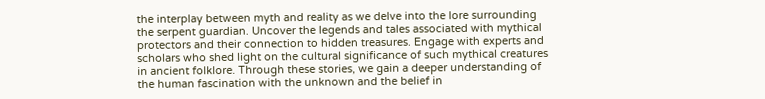the interplay between myth and reality as we delve into the lore surrounding the serpent guardian. Uncover the legends and tales associated with mythical protectors and their connection to hidden treasures. Engage with experts and scholars who shed light on the cultural significance of such mythical creatures in ancient folklore. Through these stories, we gain a deeper understanding of the human fascination with the unknown and the belief in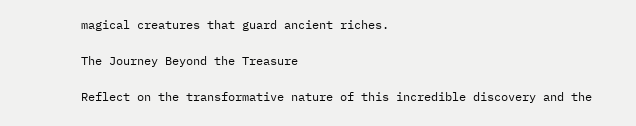magical creatures that guard ancient riches.

The Journey Beyond the Treasure

Reflect on the transformative nature of this incredible discovery and the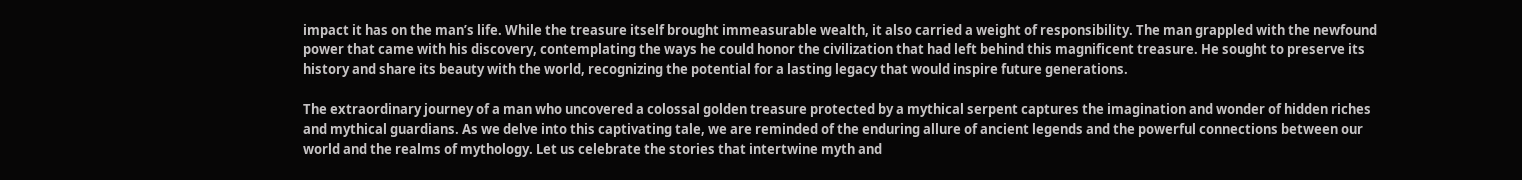impact it has on the man’s life. While the treasure itself brought immeasurable wealth, it also carried a weight of responsibility. The man grappled with the newfound power that came with his discovery, contemplating the ways he could honor the civilization that had left behind this magnificent treasure. He sought to preserve its history and share its beauty with the world, recognizing the potential for a lasting legacy that would inspire future generations.

The extraordinary journey of a man who uncovered a colossal golden treasure protected by a mythical serpent captures the imagination and wonder of hidden riches and mythical guardians. As we delve into this captivating tale, we are reminded of the enduring allure of ancient legends and the powerful connections between our world and the realms of mythology. Let us celebrate the stories that intertwine myth and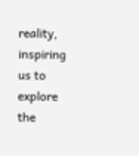reality, inspiring us to explore the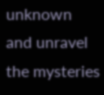unknown and unravel the mysteries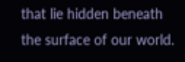that lie hidden beneath the surface of our world.